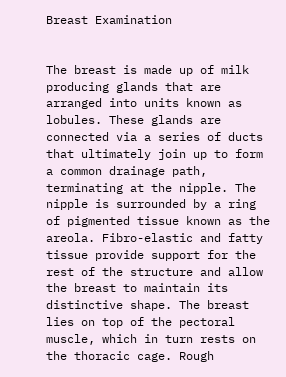Breast Examination


The breast is made up of milk producing glands that are arranged into units known as lobules. These glands are connected via a series of ducts that ultimately join up to form a common drainage path, terminating at the nipple. The nipple is surrounded by a ring of pigmented tissue known as the areola. Fibro-elastic and fatty tissue provide support for the rest of the structure and allow the breast to maintain its distinctive shape. The breast lies on top of the pectoral muscle, which in turn rests on the thoracic cage. Rough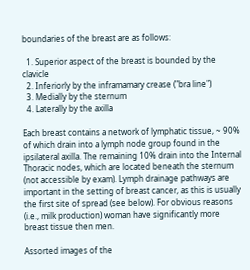boundaries of the breast are as follows:

  1. Superior aspect of the breast is bounded by the clavicle
  2. Inferiorly by the inframamary crease ("bra line")
  3. Medially by the sternum
  4. Laterally by the axilla

Each breast contains a network of lymphatic tissue, ~ 90% of which drain into a lymph node group found in the ipsilateral axilla. The remaining 10% drain into the Internal Thoracic nodes, which are located beneath the sternum (not accessible by exam). Lymph drainage pathways are important in the setting of breast cancer, as this is usually the first site of spread (see below). For obvious reasons (i.e., milk production) woman have significantly more breast tissue then men.

Assorted images of the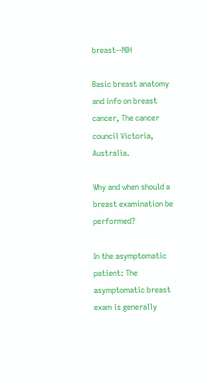breast--NIH

Basic breast anatomy and info on breast cancer, The cancer council Victoria, Australia.

Why and when should a breast examination be performed?

In the asymptomatic patient: The asymptomatic breast exam is generally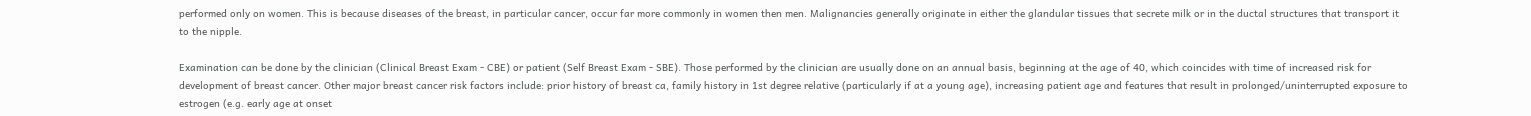performed only on women. This is because diseases of the breast, in particular cancer, occur far more commonly in women then men. Malignancies generally originate in either the glandular tissues that secrete milk or in the ductal structures that transport it to the nipple.

Examination can be done by the clinician (Clinical Breast Exam - CBE) or patient (Self Breast Exam - SBE). Those performed by the clinician are usually done on an annual basis, beginning at the age of 40, which coincides with time of increased risk for development of breast cancer. Other major breast cancer risk factors include: prior history of breast ca, family history in 1st degree relative (particularly if at a young age), increasing patient age and features that result in prolonged/uninterrupted exposure to estrogen (e.g. early age at onset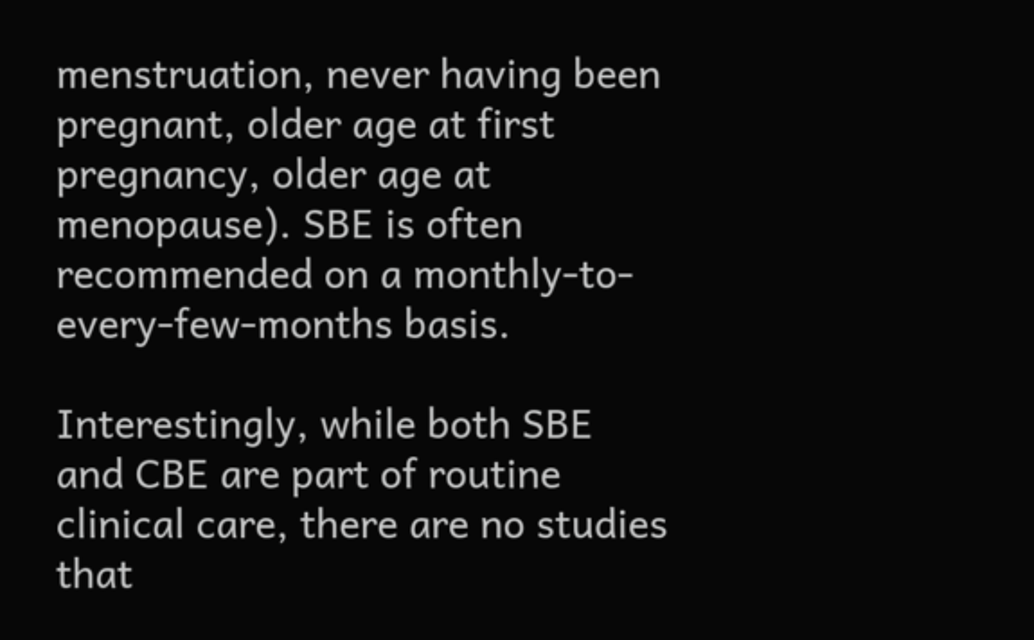menstruation, never having been pregnant, older age at first pregnancy, older age at menopause). SBE is often recommended on a monthly-to-every-few-months basis.

Interestingly, while both SBE and CBE are part of routine clinical care, there are no studies that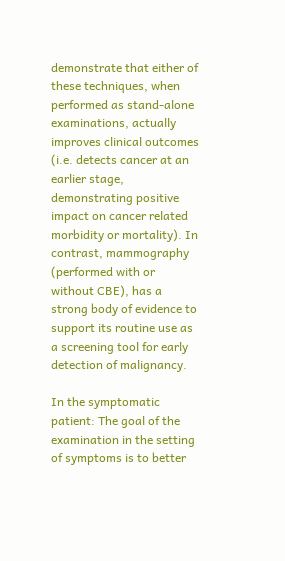demonstrate that either of these techniques, when performed as stand-alone examinations, actually improves clinical outcomes (i.e. detects cancer at an earlier stage, demonstrating positive impact on cancer related morbidity or mortality). In contrast, mammography (performed with or without CBE), has a strong body of evidence to support its routine use as a screening tool for early detection of malignancy.

In the symptomatic patient: The goal of the examination in the setting of symptoms is to better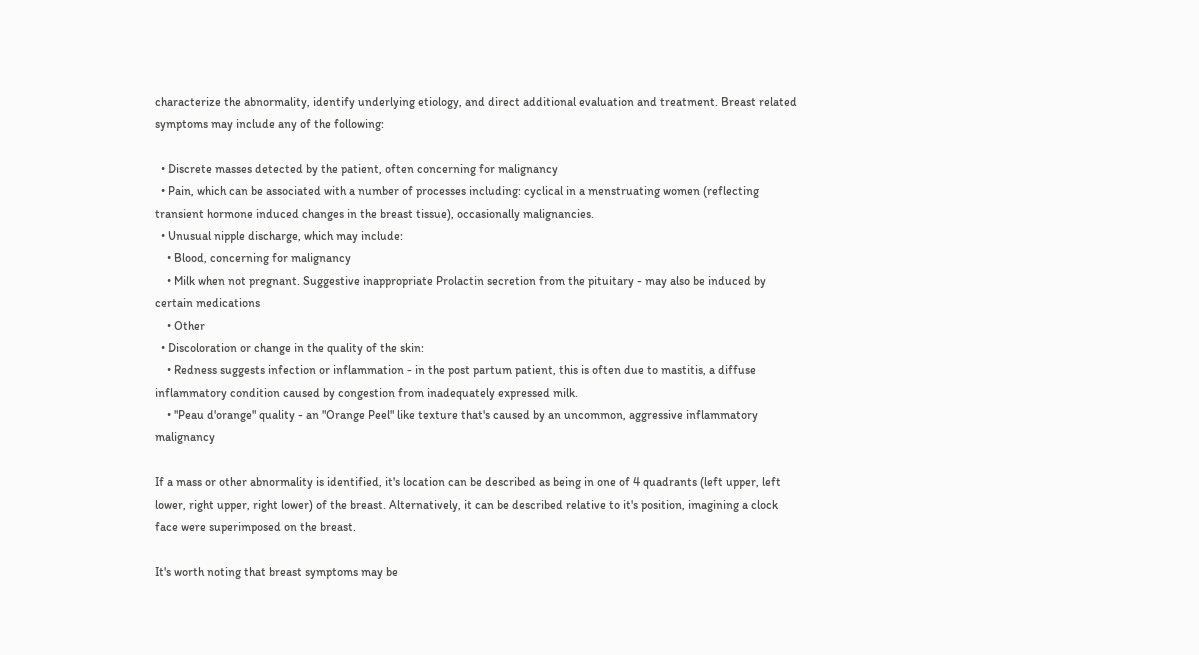characterize the abnormality, identify underlying etiology, and direct additional evaluation and treatment. Breast related symptoms may include any of the following:

  • Discrete masses detected by the patient, often concerning for malignancy
  • Pain, which can be associated with a number of processes including: cyclical in a menstruating women (reflecting transient hormone induced changes in the breast tissue), occasionally malignancies.
  • Unusual nipple discharge, which may include:
    • Blood, concerning for malignancy
    • Milk when not pregnant. Suggestive inappropriate Prolactin secretion from the pituitary - may also be induced by certain medications
    • Other
  • Discoloration or change in the quality of the skin:
    • Redness suggests infection or inflammation - in the post partum patient, this is often due to mastitis, a diffuse inflammatory condition caused by congestion from inadequately expressed milk.
    • "Peau d'orange" quality - an "Orange Peel" like texture that's caused by an uncommon, aggressive inflammatory malignancy

If a mass or other abnormality is identified, it's location can be described as being in one of 4 quadrants (left upper, left lower, right upper, right lower) of the breast. Alternatively, it can be described relative to it's position, imagining a clock face were superimposed on the breast.

It's worth noting that breast symptoms may be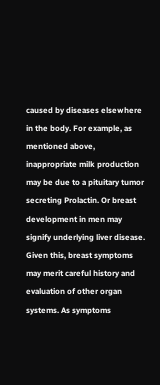caused by diseases elsewhere in the body. For example, as mentioned above, inappropriate milk production may be due to a pituitary tumor secreting Prolactin. Or breast development in men may signify underlying liver disease. Given this, breast symptoms may merit careful history and evaluation of other organ systems. As symptoms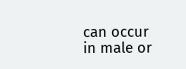can occur in male or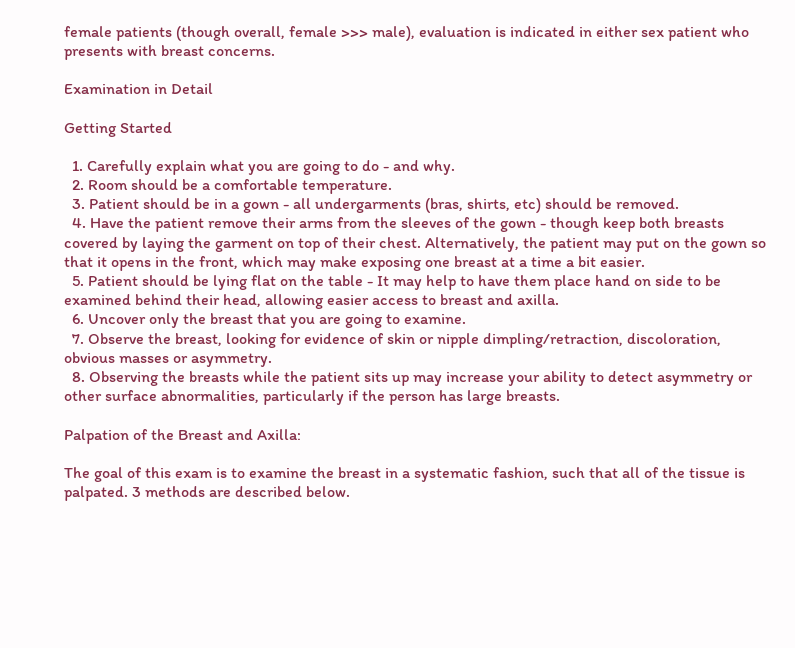female patients (though overall, female >>> male), evaluation is indicated in either sex patient who presents with breast concerns.

Examination in Detail

Getting Started

  1. Carefully explain what you are going to do - and why.
  2. Room should be a comfortable temperature.
  3. Patient should be in a gown - all undergarments (bras, shirts, etc) should be removed.
  4. Have the patient remove their arms from the sleeves of the gown - though keep both breasts covered by laying the garment on top of their chest. Alternatively, the patient may put on the gown so that it opens in the front, which may make exposing one breast at a time a bit easier.
  5. Patient should be lying flat on the table - It may help to have them place hand on side to be examined behind their head, allowing easier access to breast and axilla.
  6. Uncover only the breast that you are going to examine.
  7. Observe the breast, looking for evidence of skin or nipple dimpling/retraction, discoloration, obvious masses or asymmetry.
  8. Observing the breasts while the patient sits up may increase your ability to detect asymmetry or other surface abnormalities, particularly if the person has large breasts.

Palpation of the Breast and Axilla:

The goal of this exam is to examine the breast in a systematic fashion, such that all of the tissue is palpated. 3 methods are described below.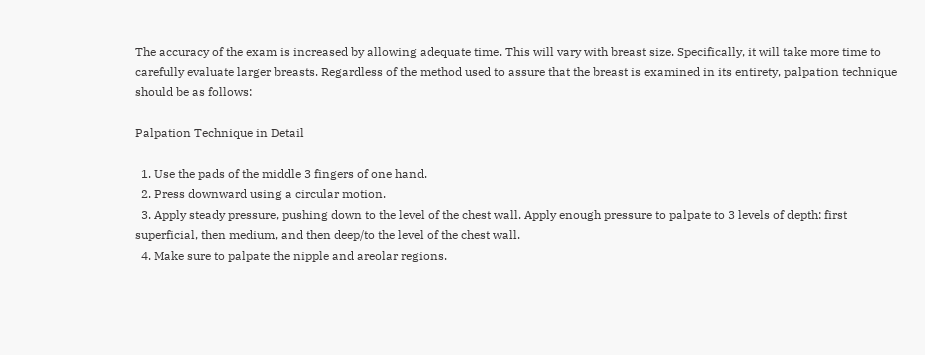The accuracy of the exam is increased by allowing adequate time. This will vary with breast size. Specifically, it will take more time to carefully evaluate larger breasts. Regardless of the method used to assure that the breast is examined in its entirety, palpation technique should be as follows:

Palpation Technique in Detail

  1. Use the pads of the middle 3 fingers of one hand.
  2. Press downward using a circular motion.
  3. Apply steady pressure, pushing down to the level of the chest wall. Apply enough pressure to palpate to 3 levels of depth: first superficial, then medium, and then deep/to the level of the chest wall.
  4. Make sure to palpate the nipple and areolar regions.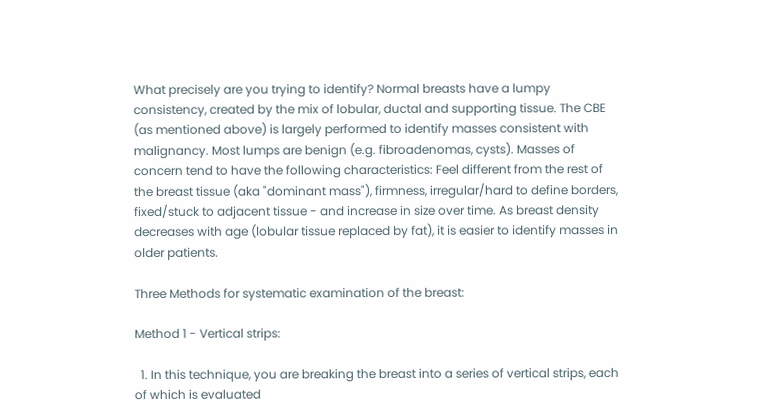What precisely are you trying to identify? Normal breasts have a lumpy consistency, created by the mix of lobular, ductal and supporting tissue. The CBE (as mentioned above) is largely performed to identify masses consistent with malignancy. Most lumps are benign (e.g. fibroadenomas, cysts). Masses of concern tend to have the following characteristics: Feel different from the rest of the breast tissue (aka "dominant mass"), firmness, irregular/hard to define borders, fixed/stuck to adjacent tissue - and increase in size over time. As breast density decreases with age (lobular tissue replaced by fat), it is easier to identify masses in older patients.

Three Methods for systematic examination of the breast:

Method 1 - Vertical strips:

  1. In this technique, you are breaking the breast into a series of vertical strips, each of which is evaluated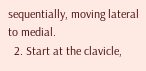sequentially, moving lateral to medial.
  2. Start at the clavicle,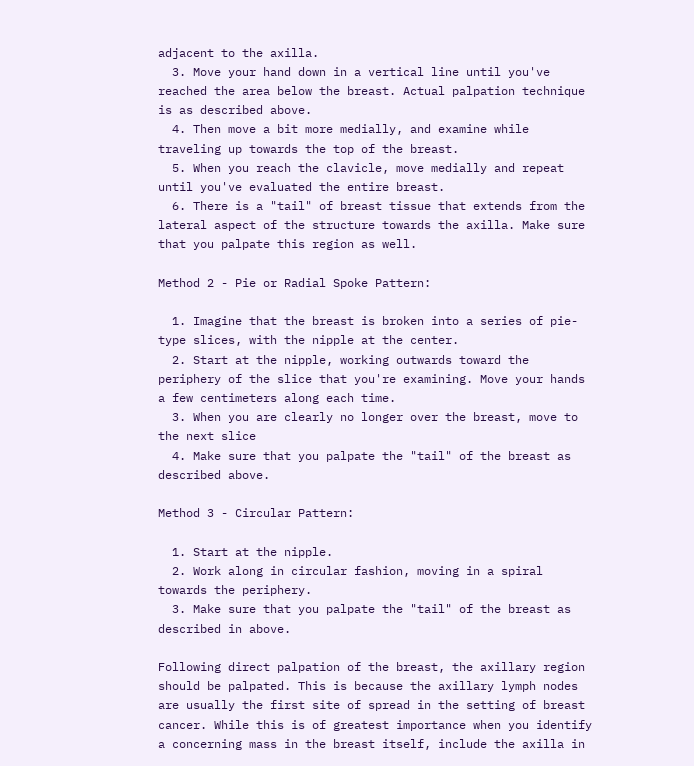adjacent to the axilla.
  3. Move your hand down in a vertical line until you've reached the area below the breast. Actual palpation technique is as described above.
  4. Then move a bit more medially, and examine while traveling up towards the top of the breast.
  5. When you reach the clavicle, move medially and repeat until you've evaluated the entire breast.
  6. There is a "tail" of breast tissue that extends from the lateral aspect of the structure towards the axilla. Make sure that you palpate this region as well.

Method 2 - Pie or Radial Spoke Pattern:

  1. Imagine that the breast is broken into a series of pie-type slices, with the nipple at the center.
  2. Start at the nipple, working outwards toward the periphery of the slice that you're examining. Move your hands a few centimeters along each time.
  3. When you are clearly no longer over the breast, move to the next slice
  4. Make sure that you palpate the "tail" of the breast as described above.

Method 3 - Circular Pattern:

  1. Start at the nipple.
  2. Work along in circular fashion, moving in a spiral towards the periphery.
  3. Make sure that you palpate the "tail" of the breast as described in above.

Following direct palpation of the breast, the axillary region should be palpated. This is because the axillary lymph nodes are usually the first site of spread in the setting of breast cancer. While this is of greatest importance when you identify a concerning mass in the breast itself, include the axilla in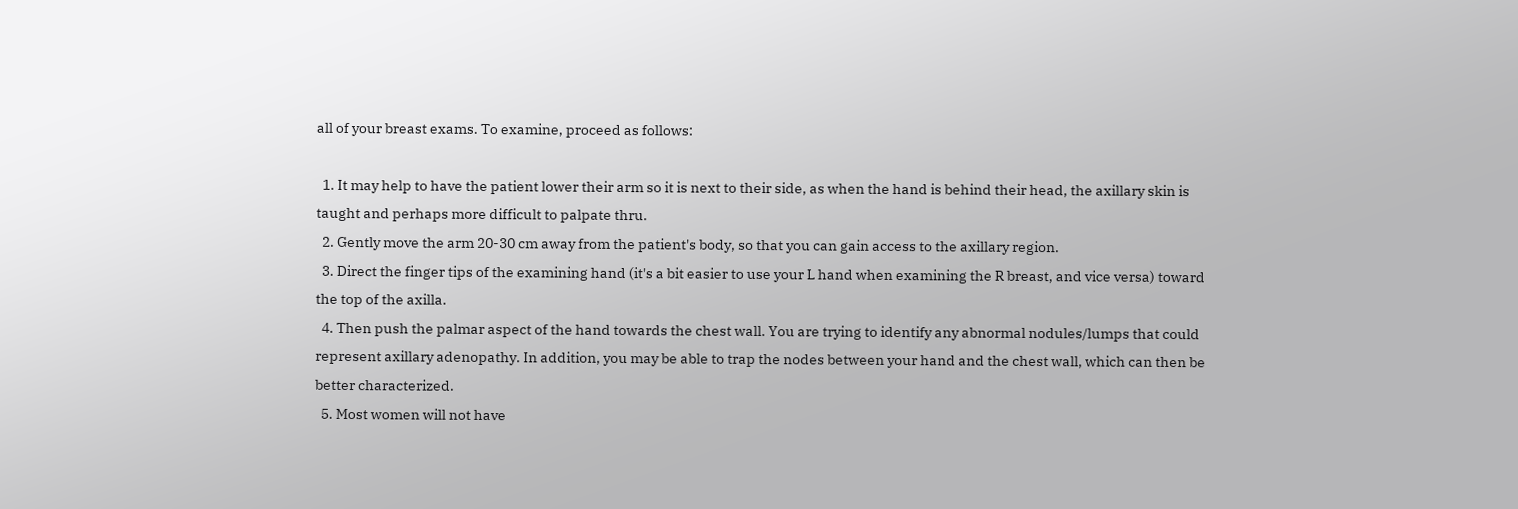all of your breast exams. To examine, proceed as follows:

  1. It may help to have the patient lower their arm so it is next to their side, as when the hand is behind their head, the axillary skin is taught and perhaps more difficult to palpate thru.
  2. Gently move the arm 20-30 cm away from the patient's body, so that you can gain access to the axillary region.
  3. Direct the finger tips of the examining hand (it's a bit easier to use your L hand when examining the R breast, and vice versa) toward the top of the axilla.
  4. Then push the palmar aspect of the hand towards the chest wall. You are trying to identify any abnormal nodules/lumps that could represent axillary adenopathy. In addition, you may be able to trap the nodes between your hand and the chest wall, which can then be better characterized.
  5. Most women will not have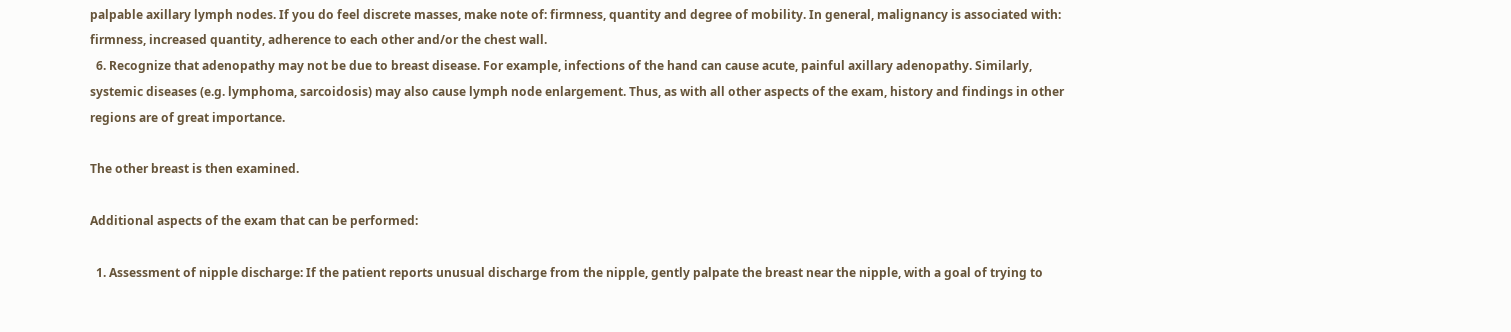palpable axillary lymph nodes. If you do feel discrete masses, make note of: firmness, quantity and degree of mobility. In general, malignancy is associated with: firmness, increased quantity, adherence to each other and/or the chest wall.
  6. Recognize that adenopathy may not be due to breast disease. For example, infections of the hand can cause acute, painful axillary adenopathy. Similarly, systemic diseases (e.g. lymphoma, sarcoidosis) may also cause lymph node enlargement. Thus, as with all other aspects of the exam, history and findings in other regions are of great importance.

The other breast is then examined.

Additional aspects of the exam that can be performed:

  1. Assessment of nipple discharge: If the patient reports unusual discharge from the nipple, gently palpate the breast near the nipple, with a goal of trying to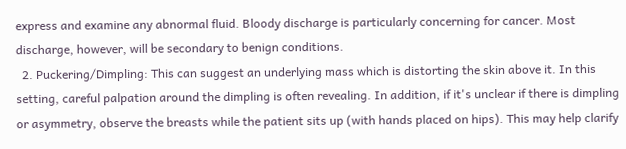express and examine any abnormal fluid. Bloody discharge is particularly concerning for cancer. Most discharge, however, will be secondary to benign conditions.
  2. Puckering/Dimpling: This can suggest an underlying mass which is distorting the skin above it. In this setting, careful palpation around the dimpling is often revealing. In addition, if it's unclear if there is dimpling or asymmetry, observe the breasts while the patient sits up (with hands placed on hips). This may help clarify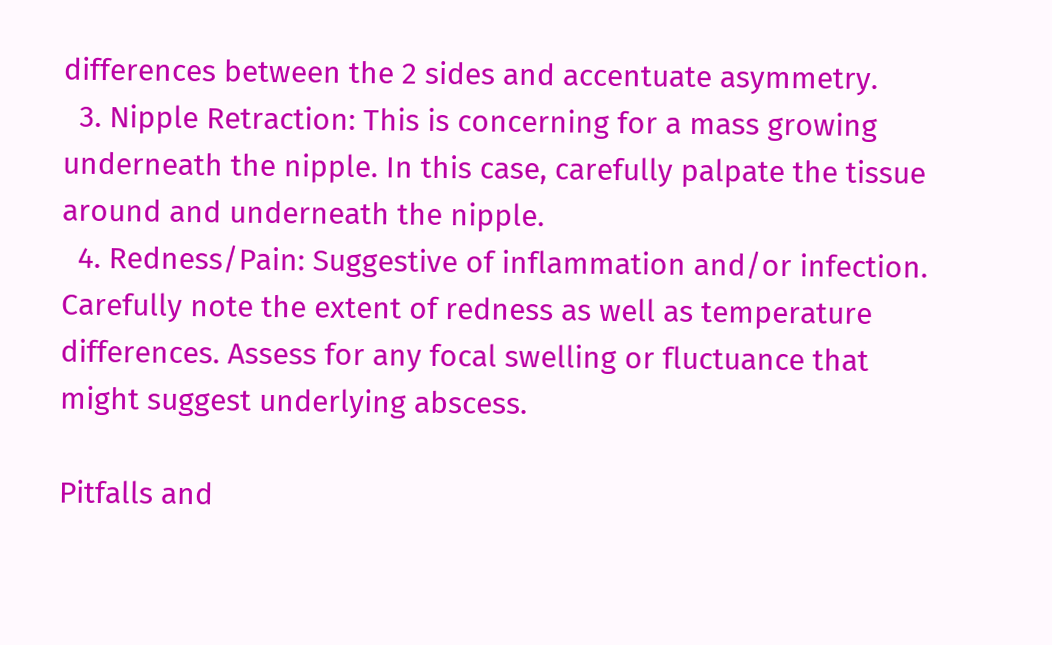differences between the 2 sides and accentuate asymmetry.
  3. Nipple Retraction: This is concerning for a mass growing underneath the nipple. In this case, carefully palpate the tissue around and underneath the nipple.
  4. Redness/Pain: Suggestive of inflammation and/or infection. Carefully note the extent of redness as well as temperature differences. Assess for any focal swelling or fluctuance that might suggest underlying abscess.

Pitfalls and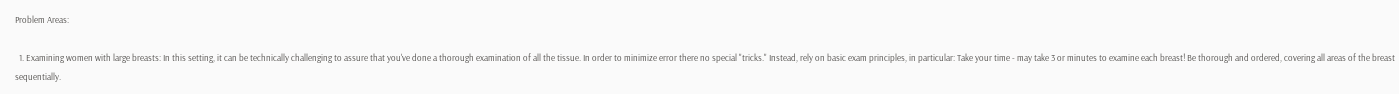Problem Areas:

  1. Examining women with large breasts: In this setting, it can be technically challenging to assure that you've done a thorough examination of all the tissue. In order to minimize error there no special "tricks." Instead, rely on basic exam principles, in particular: Take your time - may take 3 or minutes to examine each breast! Be thorough and ordered, covering all areas of the breast sequentially.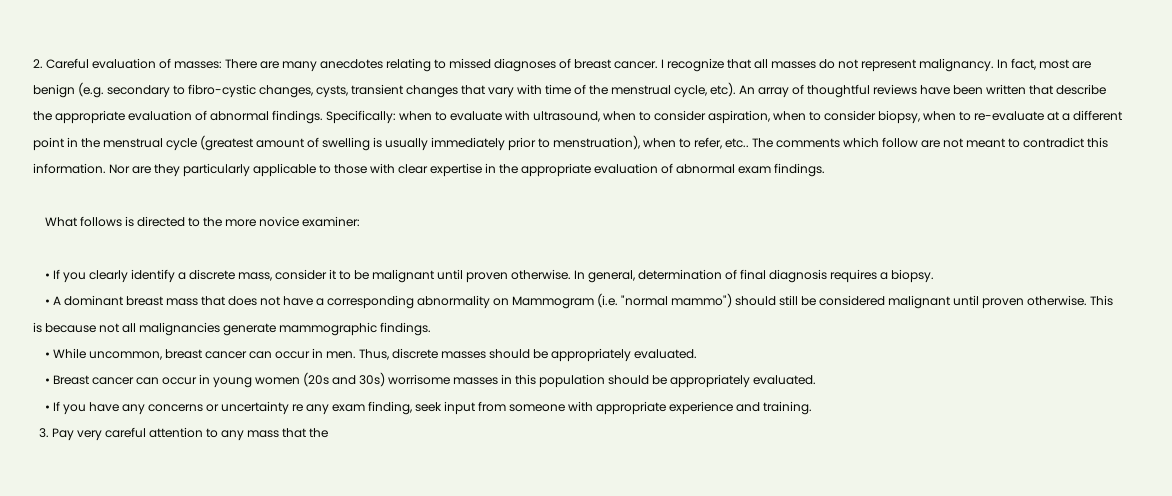2. Careful evaluation of masses: There are many anecdotes relating to missed diagnoses of breast cancer. I recognize that all masses do not represent malignancy. In fact, most are benign (e.g. secondary to fibro-cystic changes, cysts, transient changes that vary with time of the menstrual cycle, etc). An array of thoughtful reviews have been written that describe the appropriate evaluation of abnormal findings. Specifically: when to evaluate with ultrasound, when to consider aspiration, when to consider biopsy, when to re-evaluate at a different point in the menstrual cycle (greatest amount of swelling is usually immediately prior to menstruation), when to refer, etc.. The comments which follow are not meant to contradict this information. Nor are they particularly applicable to those with clear expertise in the appropriate evaluation of abnormal exam findings.

    What follows is directed to the more novice examiner:

    • If you clearly identify a discrete mass, consider it to be malignant until proven otherwise. In general, determination of final diagnosis requires a biopsy.
    • A dominant breast mass that does not have a corresponding abnormality on Mammogram (i.e. "normal mammo") should still be considered malignant until proven otherwise. This is because not all malignancies generate mammographic findings.
    • While uncommon, breast cancer can occur in men. Thus, discrete masses should be appropriately evaluated.
    • Breast cancer can occur in young women (20s and 30s) worrisome masses in this population should be appropriately evaluated.
    • If you have any concerns or uncertainty re any exam finding, seek input from someone with appropriate experience and training.
  3. Pay very careful attention to any mass that the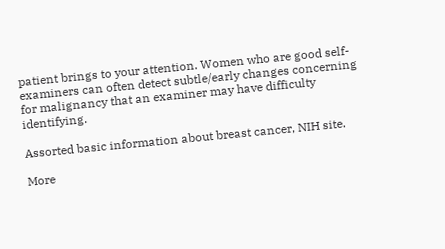patient brings to your attention. Women who are good self-examiners can often detect subtle/early changes concerning for malignancy that an examiner may have difficulty identifying.

Assorted basic information about breast cancer, NIH site.

More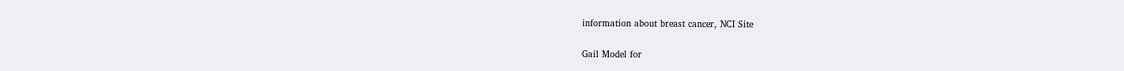information about breast cancer, NCI Site

Gail Model for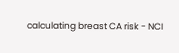calculating breast CA risk - NCI